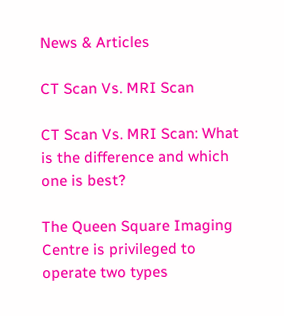News & Articles

CT Scan Vs. MRI Scan

CT Scan Vs. MRI Scan: What is the difference and which one is best?

The Queen Square Imaging Centre is privileged to operate two types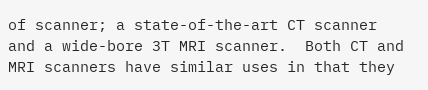of scanner; a state-of-the-art CT scanner and a wide-bore 3T MRI scanner.  Both CT and MRI scanners have similar uses in that they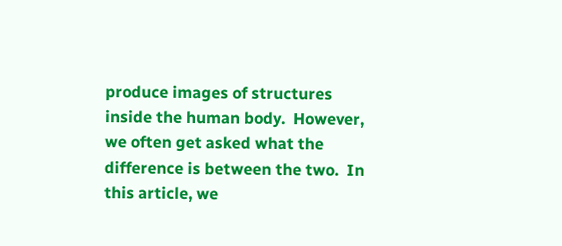produce images of structures inside the human body.  However, we often get asked what the difference is between the two.  In this article, we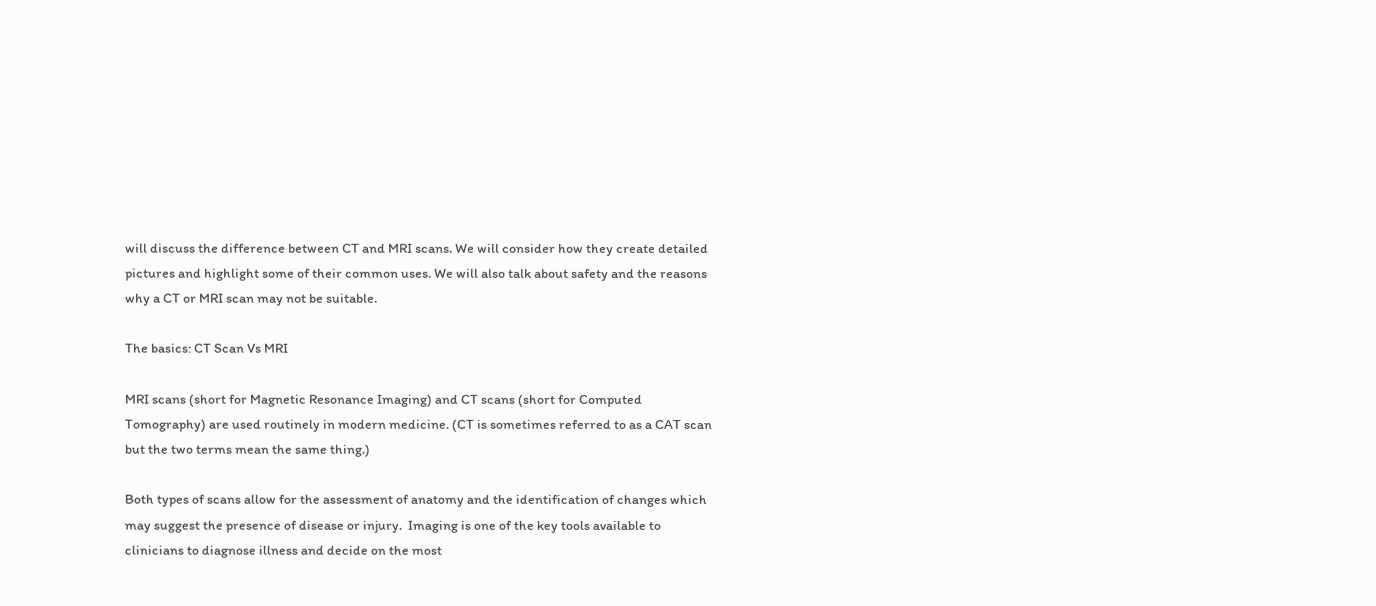will discuss the difference between CT and MRI scans. We will consider how they create detailed pictures and highlight some of their common uses. We will also talk about safety and the reasons why a CT or MRI scan may not be suitable.

The basics: CT Scan Vs MRI

MRI scans (short for Magnetic Resonance Imaging) and CT scans (short for Computed Tomography) are used routinely in modern medicine. (CT is sometimes referred to as a CAT scan but the two terms mean the same thing.)

Both types of scans allow for the assessment of anatomy and the identification of changes which may suggest the presence of disease or injury.  Imaging is one of the key tools available to clinicians to diagnose illness and decide on the most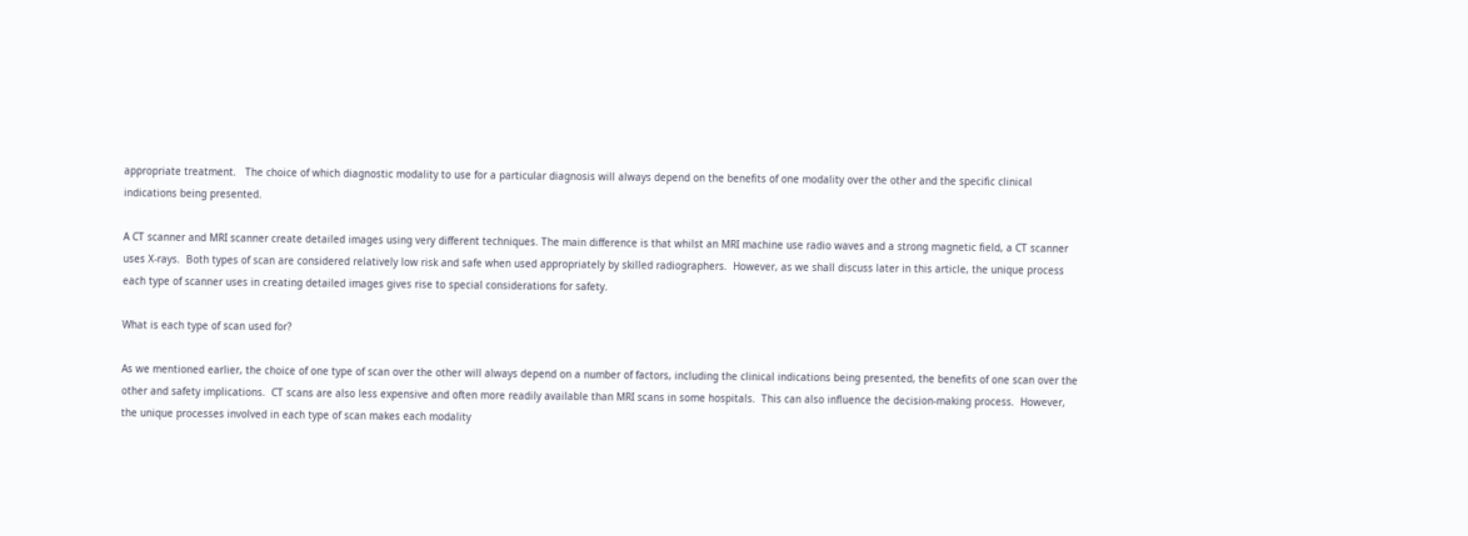appropriate treatment.   The choice of which diagnostic modality to use for a particular diagnosis will always depend on the benefits of one modality over the other and the specific clinical indications being presented.

A CT scanner and MRI scanner create detailed images using very different techniques. The main difference is that whilst an MRI machine use radio waves and a strong magnetic field, a CT scanner uses X-rays.  Both types of scan are considered relatively low risk and safe when used appropriately by skilled radiographers.  However, as we shall discuss later in this article, the unique process each type of scanner uses in creating detailed images gives rise to special considerations for safety.

What is each type of scan used for?

As we mentioned earlier, the choice of one type of scan over the other will always depend on a number of factors, including the clinical indications being presented, the benefits of one scan over the other and safety implications.  CT scans are also less expensive and often more readily available than MRI scans in some hospitals.  This can also influence the decision-making process.  However, the unique processes involved in each type of scan makes each modality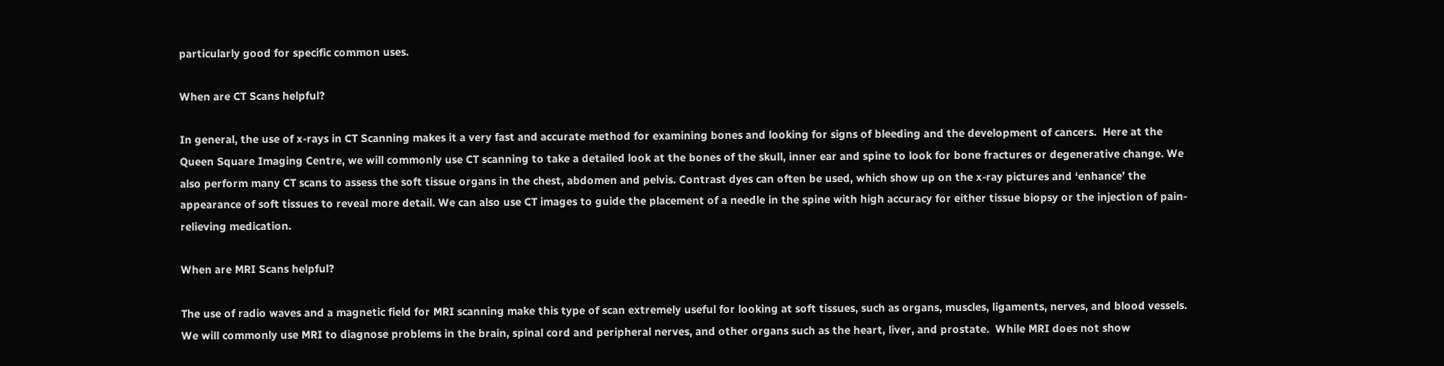particularly good for specific common uses.

When are CT Scans helpful?

In general, the use of x-rays in CT Scanning makes it a very fast and accurate method for examining bones and looking for signs of bleeding and the development of cancers.  Here at the Queen Square Imaging Centre, we will commonly use CT scanning to take a detailed look at the bones of the skull, inner ear and spine to look for bone fractures or degenerative change. We also perform many CT scans to assess the soft tissue organs in the chest, abdomen and pelvis. Contrast dyes can often be used, which show up on the x-ray pictures and ‘enhance’ the appearance of soft tissues to reveal more detail. We can also use CT images to guide the placement of a needle in the spine with high accuracy for either tissue biopsy or the injection of pain-relieving medication.

When are MRI Scans helpful?

The use of radio waves and a magnetic field for MRI scanning make this type of scan extremely useful for looking at soft tissues, such as organs, muscles, ligaments, nerves, and blood vessels.  We will commonly use MRI to diagnose problems in the brain, spinal cord and peripheral nerves, and other organs such as the heart, liver, and prostate.  While MRI does not show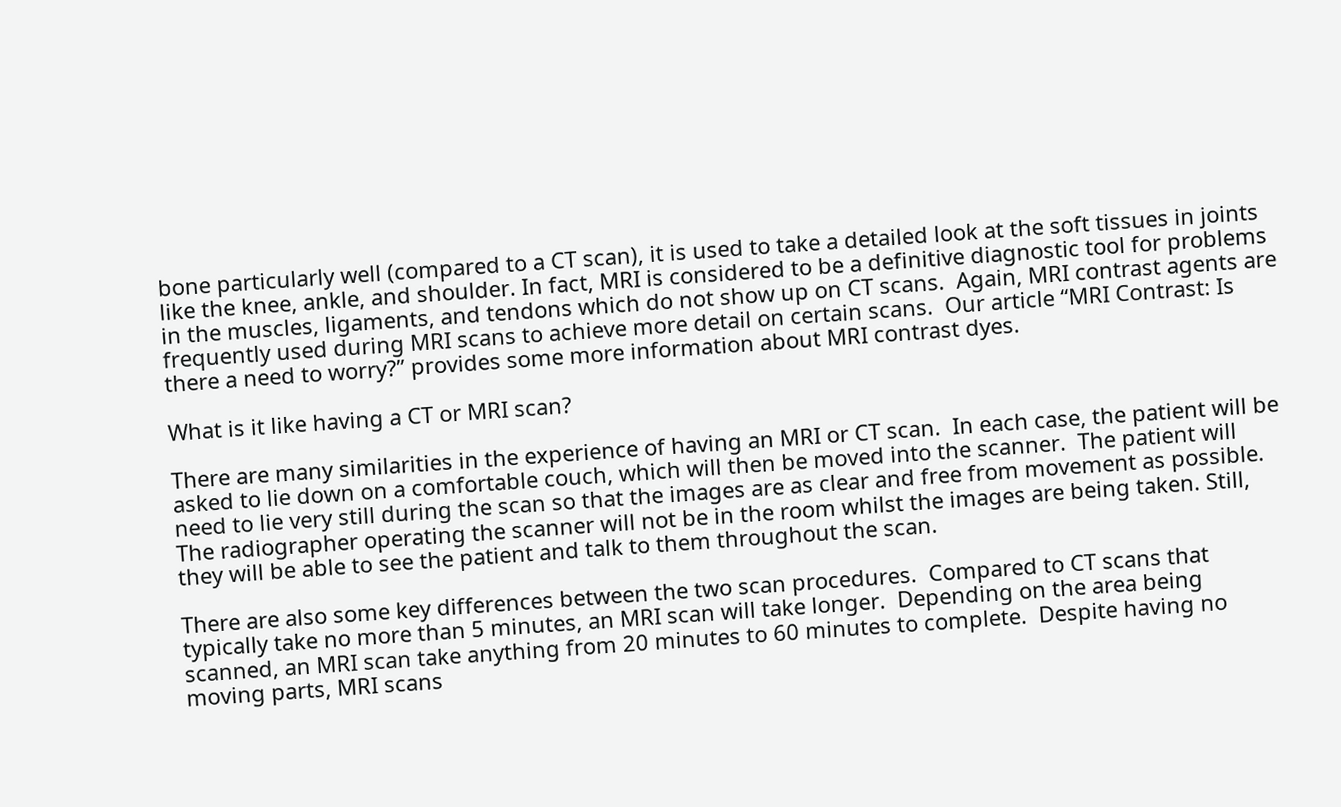bone particularly well (compared to a CT scan), it is used to take a detailed look at the soft tissues in joints like the knee, ankle, and shoulder. In fact, MRI is considered to be a definitive diagnostic tool for problems in the muscles, ligaments, and tendons which do not show up on CT scans.  Again, MRI contrast agents are frequently used during MRI scans to achieve more detail on certain scans.  Our article “MRI Contrast: Is there a need to worry?” provides some more information about MRI contrast dyes.

What is it like having a CT or MRI scan?

There are many similarities in the experience of having an MRI or CT scan.  In each case, the patient will be asked to lie down on a comfortable couch, which will then be moved into the scanner.  The patient will need to lie very still during the scan so that the images are as clear and free from movement as possible.  The radiographer operating the scanner will not be in the room whilst the images are being taken. Still, they will be able to see the patient and talk to them throughout the scan.

There are also some key differences between the two scan procedures.  Compared to CT scans that typically take no more than 5 minutes, an MRI scan will take longer.  Depending on the area being scanned, an MRI scan take anything from 20 minutes to 60 minutes to complete.  Despite having no moving parts, MRI scans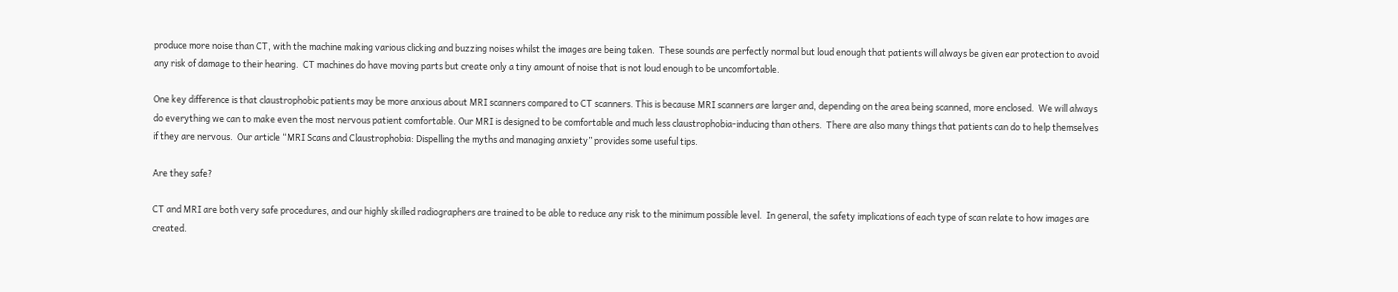produce more noise than CT, with the machine making various clicking and buzzing noises whilst the images are being taken.  These sounds are perfectly normal but loud enough that patients will always be given ear protection to avoid any risk of damage to their hearing.  CT machines do have moving parts but create only a tiny amount of noise that is not loud enough to be uncomfortable.

One key difference is that claustrophobic patients may be more anxious about MRI scanners compared to CT scanners. This is because MRI scanners are larger and, depending on the area being scanned, more enclosed.  We will always do everything we can to make even the most nervous patient comfortable. Our MRI is designed to be comfortable and much less claustrophobia-inducing than others.  There are also many things that patients can do to help themselves if they are nervous.  Our article “MRI Scans and Claustrophobia: Dispelling the myths and managing anxiety” provides some useful tips.

Are they safe?

CT and MRI are both very safe procedures, and our highly skilled radiographers are trained to be able to reduce any risk to the minimum possible level.  In general, the safety implications of each type of scan relate to how images are created.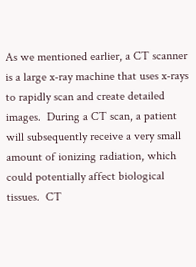As we mentioned earlier, a CT scanner is a large x-ray machine that uses x-rays to rapidly scan and create detailed images.  During a CT scan, a patient will subsequently receive a very small amount of ionizing radiation, which could potentially affect biological tissues.  CT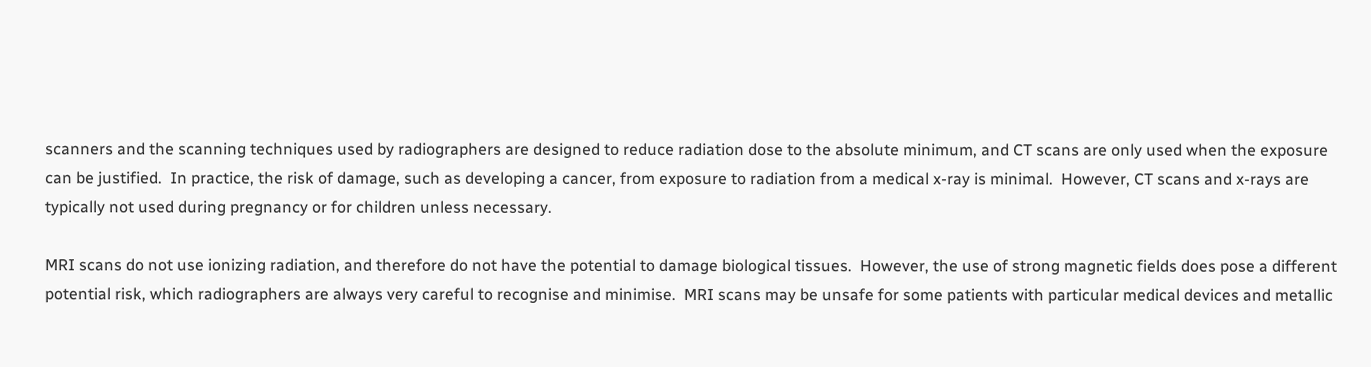scanners and the scanning techniques used by radiographers are designed to reduce radiation dose to the absolute minimum, and CT scans are only used when the exposure can be justified.  In practice, the risk of damage, such as developing a cancer, from exposure to radiation from a medical x-ray is minimal.  However, CT scans and x-rays are typically not used during pregnancy or for children unless necessary.

MRI scans do not use ionizing radiation, and therefore do not have the potential to damage biological tissues.  However, the use of strong magnetic fields does pose a different potential risk, which radiographers are always very careful to recognise and minimise.  MRI scans may be unsafe for some patients with particular medical devices and metallic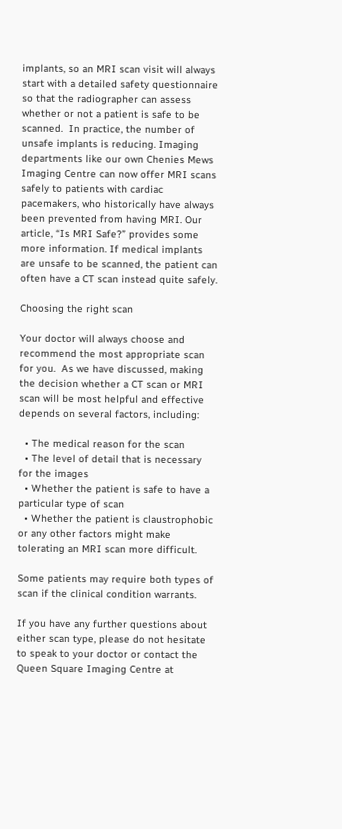implants, so an MRI scan visit will always start with a detailed safety questionnaire so that the radiographer can assess whether or not a patient is safe to be scanned.  In practice, the number of unsafe implants is reducing. Imaging departments like our own Chenies Mews Imaging Centre can now offer MRI scans safely to patients with cardiac pacemakers, who historically have always been prevented from having MRI. Our article, “Is MRI Safe?” provides some more information. If medical implants are unsafe to be scanned, the patient can often have a CT scan instead quite safely.

Choosing the right scan

Your doctor will always choose and recommend the most appropriate scan for you.  As we have discussed, making the decision whether a CT scan or MRI scan will be most helpful and effective depends on several factors, including:

  • The medical reason for the scan
  • The level of detail that is necessary for the images
  • Whether the patient is safe to have a particular type of scan
  • Whether the patient is claustrophobic or any other factors might make tolerating an MRI scan more difficult.

Some patients may require both types of scan if the clinical condition warrants.

If you have any further questions about either scan type, please do not hesitate to speak to your doctor or contact the Queen Square Imaging Centre at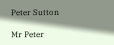Peter Sutton

Mr Peter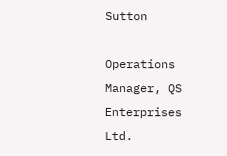Sutton

Operations Manager, QS Enterprises Ltd.